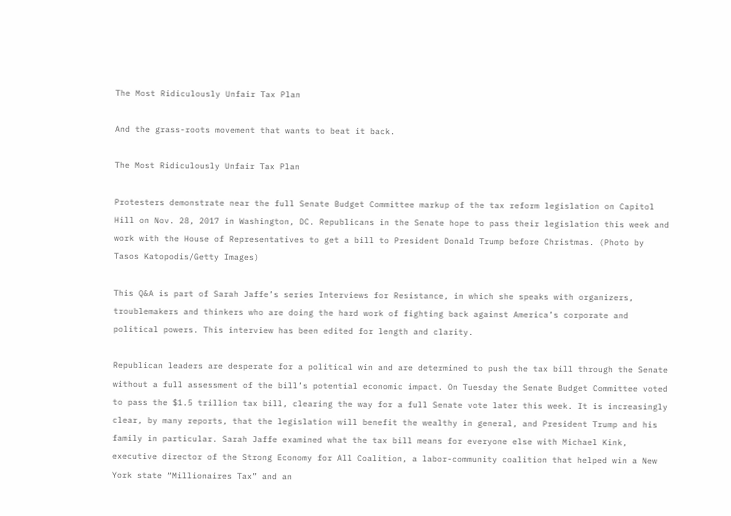The Most Ridiculously Unfair Tax Plan

And the grass-roots movement that wants to beat it back.

The Most Ridiculously Unfair Tax Plan

Protesters demonstrate near the full Senate Budget Committee markup of the tax reform legislation on Capitol Hill on Nov. 28, 2017 in Washington, DC. Republicans in the Senate hope to pass their legislation this week and work with the House of Representatives to get a bill to President Donald Trump before Christmas. (Photo by Tasos Katopodis/Getty Images)

This Q&A is part of Sarah Jaffe’s series Interviews for Resistance, in which she speaks with organizers, troublemakers and thinkers who are doing the hard work of fighting back against America’s corporate and political powers. This interview has been edited for length and clarity.

Republican leaders are desperate for a political win and are determined to push the tax bill through the Senate without a full assessment of the bill’s potential economic impact. On Tuesday the Senate Budget Committee voted to pass the $1.5 trillion tax bill, clearing the way for a full Senate vote later this week. It is increasingly clear, by many reports, that the legislation will benefit the wealthy in general, and President Trump and his family in particular. Sarah Jaffe examined what the tax bill means for everyone else with Michael Kink, executive director of the Strong Economy for All Coalition, a labor-community coalition that helped win a New York state “Millionaires Tax” and an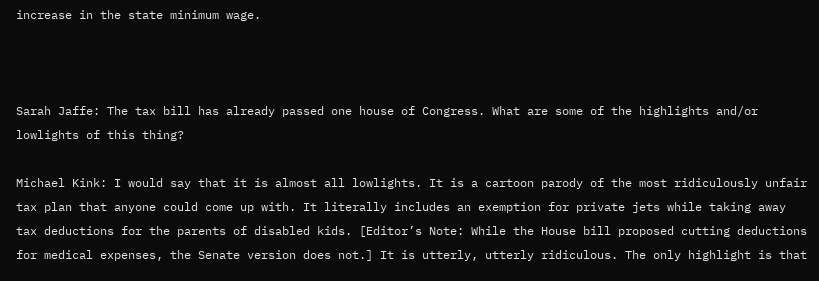increase in the state minimum wage.



Sarah Jaffe: The tax bill has already passed one house of Congress. What are some of the highlights and/or lowlights of this thing?

Michael Kink: I would say that it is almost all lowlights. It is a cartoon parody of the most ridiculously unfair tax plan that anyone could come up with. It literally includes an exemption for private jets while taking away tax deductions for the parents of disabled kids. [Editor’s Note: While the House bill proposed cutting deductions for medical expenses, the Senate version does not.] It is utterly, utterly ridiculous. The only highlight is that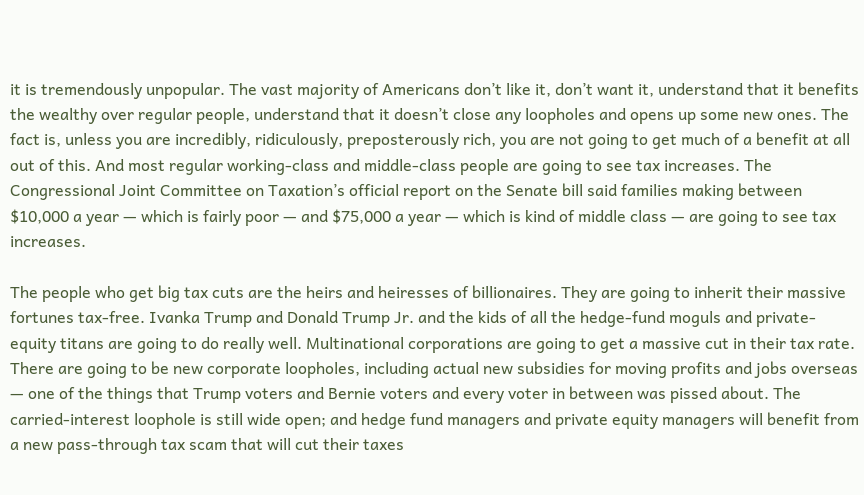it is tremendously unpopular. The vast majority of Americans don’t like it, don’t want it, understand that it benefits the wealthy over regular people, understand that it doesn’t close any loopholes and opens up some new ones. The fact is, unless you are incredibly, ridiculously, preposterously rich, you are not going to get much of a benefit at all out of this. And most regular working-class and middle-class people are going to see tax increases. The Congressional Joint Committee on Taxation’s official report on the Senate bill said families making between $10,000 a year — which is fairly poor — and $75,000 a year — which is kind of middle class — are going to see tax increases.

The people who get big tax cuts are the heirs and heiresses of billionaires. They are going to inherit their massive fortunes tax-free. Ivanka Trump and Donald Trump Jr. and the kids of all the hedge-fund moguls and private-equity titans are going to do really well. Multinational corporations are going to get a massive cut in their tax rate. There are going to be new corporate loopholes, including actual new subsidies for moving profits and jobs overseas — one of the things that Trump voters and Bernie voters and every voter in between was pissed about. The carried-interest loophole is still wide open; and hedge fund managers and private equity managers will benefit from a new pass-through tax scam that will cut their taxes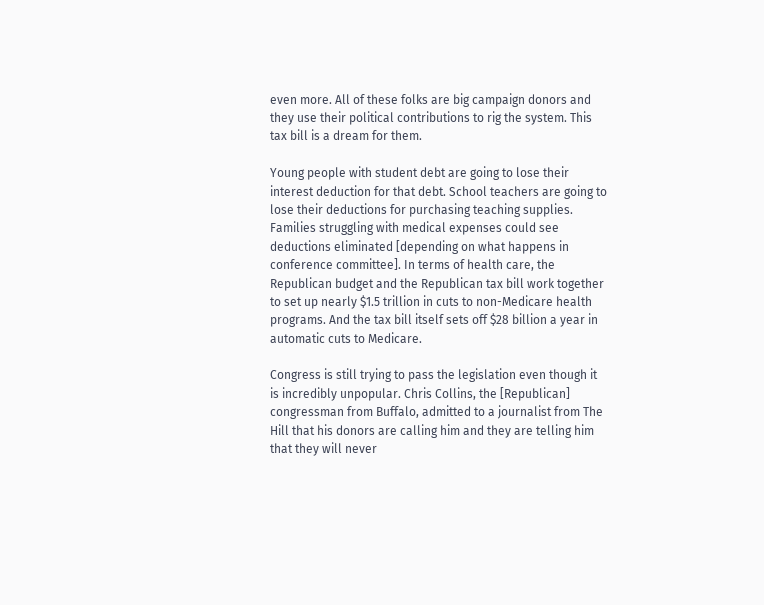even more. All of these folks are big campaign donors and they use their political contributions to rig the system. This tax bill is a dream for them.

Young people with student debt are going to lose their interest deduction for that debt. School teachers are going to lose their deductions for purchasing teaching supplies. Families struggling with medical expenses could see deductions eliminated [depending on what happens in conference committee]. In terms of health care, the Republican budget and the Republican tax bill work together to set up nearly $1.5 trillion in cuts to non-Medicare health programs. And the tax bill itself sets off $28 billion a year in automatic cuts to Medicare.

Congress is still trying to pass the legislation even though it is incredibly unpopular. Chris Collins, the [Republican] congressman from Buffalo, admitted to a journalist from The Hill that his donors are calling him and they are telling him that they will never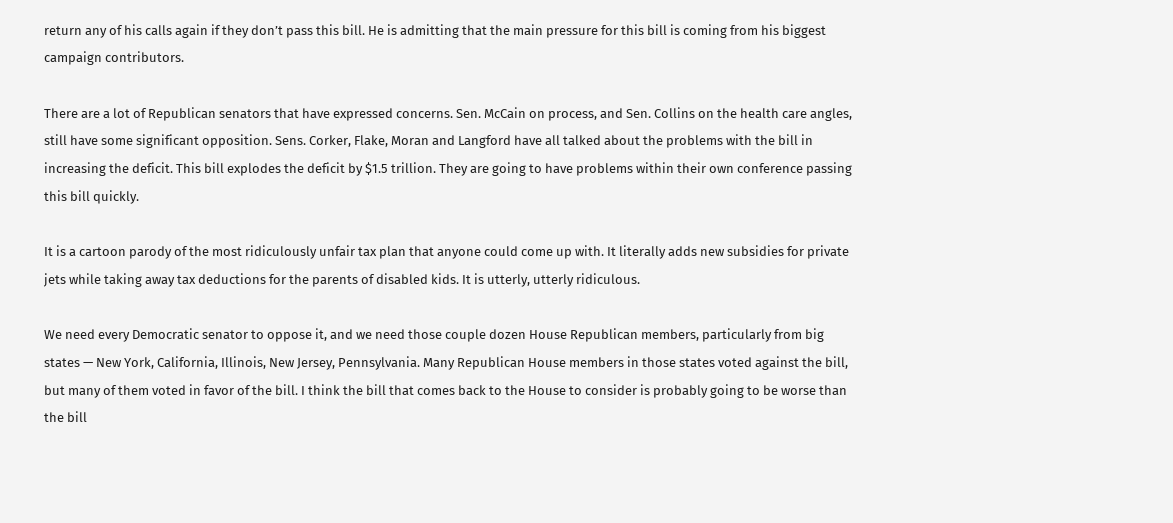return any of his calls again if they don’t pass this bill. He is admitting that the main pressure for this bill is coming from his biggest campaign contributors.

There are a lot of Republican senators that have expressed concerns. Sen. McCain on process, and Sen. Collins on the health care angles, still have some significant opposition. Sens. Corker, Flake, Moran and Langford have all talked about the problems with the bill in increasing the deficit. This bill explodes the deficit by $1.5 trillion. They are going to have problems within their own conference passing this bill quickly.

It is a cartoon parody of the most ridiculously unfair tax plan that anyone could come up with. It literally adds new subsidies for private jets while taking away tax deductions for the parents of disabled kids. It is utterly, utterly ridiculous.

We need every Democratic senator to oppose it, and we need those couple dozen House Republican members, particularly from big states — New York, California, Illinois, New Jersey, Pennsylvania. Many Republican House members in those states voted against the bill, but many of them voted in favor of the bill. I think the bill that comes back to the House to consider is probably going to be worse than the bill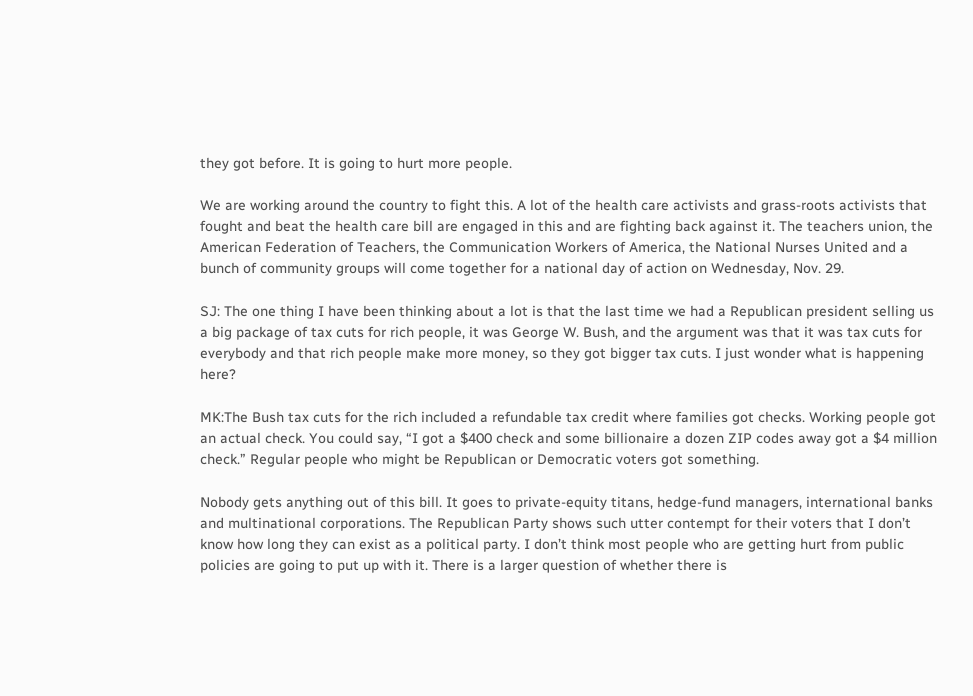they got before. It is going to hurt more people.

We are working around the country to fight this. A lot of the health care activists and grass-roots activists that fought and beat the health care bill are engaged in this and are fighting back against it. The teachers union, the American Federation of Teachers, the Communication Workers of America, the National Nurses United and a bunch of community groups will come together for a national day of action on Wednesday, Nov. 29.

SJ: The one thing I have been thinking about a lot is that the last time we had a Republican president selling us a big package of tax cuts for rich people, it was George W. Bush, and the argument was that it was tax cuts for everybody and that rich people make more money, so they got bigger tax cuts. I just wonder what is happening here?

MK:The Bush tax cuts for the rich included a refundable tax credit where families got checks. Working people got an actual check. You could say, “I got a $400 check and some billionaire a dozen ZIP codes away got a $4 million check.” Regular people who might be Republican or Democratic voters got something.

Nobody gets anything out of this bill. It goes to private-equity titans, hedge-fund managers, international banks and multinational corporations. The Republican Party shows such utter contempt for their voters that I don’t know how long they can exist as a political party. I don’t think most people who are getting hurt from public policies are going to put up with it. There is a larger question of whether there is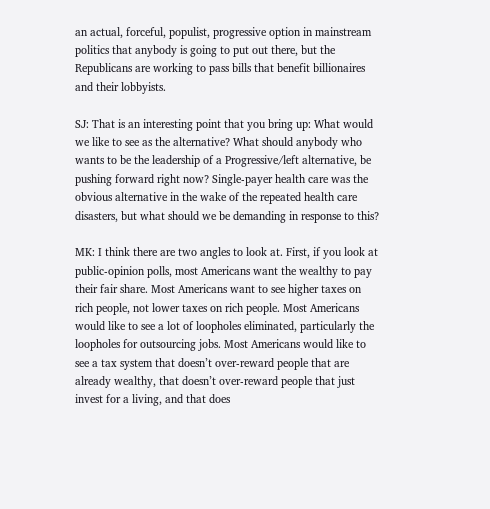an actual, forceful, populist, progressive option in mainstream politics that anybody is going to put out there, but the Republicans are working to pass bills that benefit billionaires and their lobbyists.

SJ: That is an interesting point that you bring up: What would we like to see as the alternative? What should anybody who wants to be the leadership of a Progressive/left alternative, be pushing forward right now? Single-payer health care was the obvious alternative in the wake of the repeated health care disasters, but what should we be demanding in response to this?

MK: I think there are two angles to look at. First, if you look at public-opinion polls, most Americans want the wealthy to pay their fair share. Most Americans want to see higher taxes on rich people, not lower taxes on rich people. Most Americans would like to see a lot of loopholes eliminated, particularly the loopholes for outsourcing jobs. Most Americans would like to see a tax system that doesn’t over-reward people that are already wealthy, that doesn’t over-reward people that just invest for a living, and that does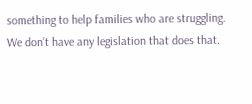something to help families who are struggling. We don’t have any legislation that does that.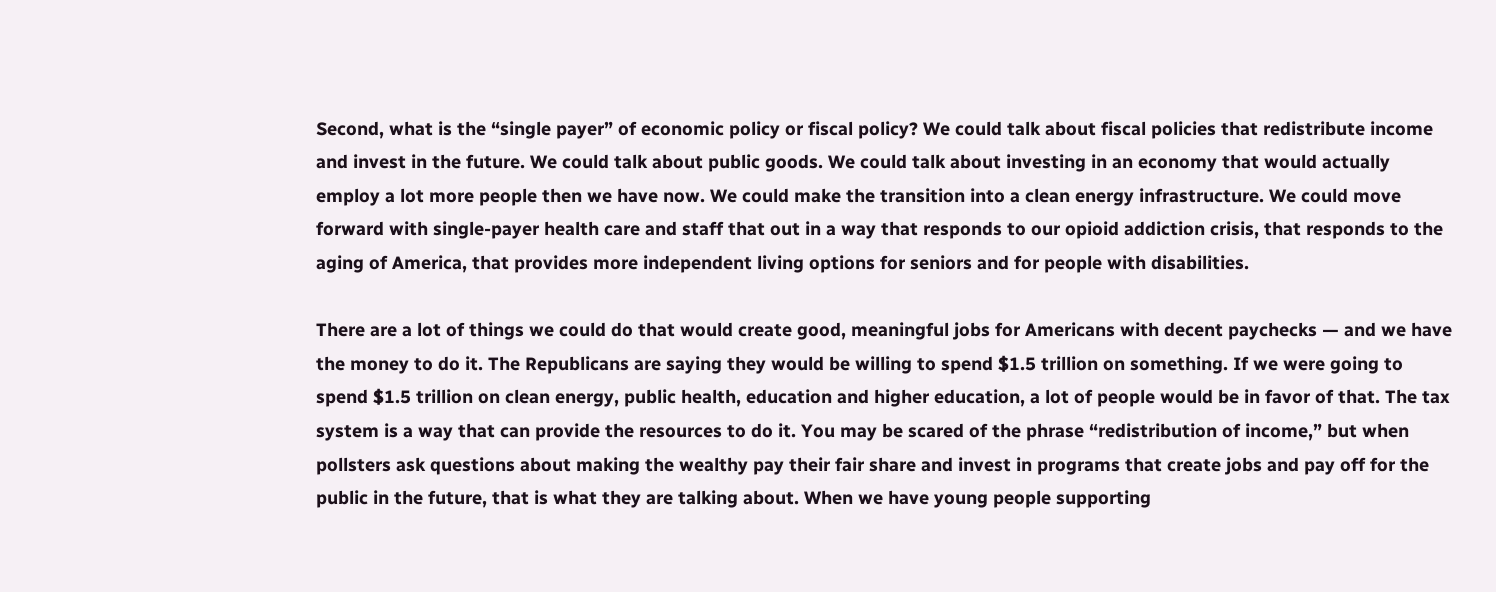Second, what is the “single payer” of economic policy or fiscal policy? We could talk about fiscal policies that redistribute income and invest in the future. We could talk about public goods. We could talk about investing in an economy that would actually employ a lot more people then we have now. We could make the transition into a clean energy infrastructure. We could move forward with single-payer health care and staff that out in a way that responds to our opioid addiction crisis, that responds to the aging of America, that provides more independent living options for seniors and for people with disabilities.

There are a lot of things we could do that would create good, meaningful jobs for Americans with decent paychecks — and we have the money to do it. The Republicans are saying they would be willing to spend $1.5 trillion on something. If we were going to spend $1.5 trillion on clean energy, public health, education and higher education, a lot of people would be in favor of that. The tax system is a way that can provide the resources to do it. You may be scared of the phrase “redistribution of income,” but when pollsters ask questions about making the wealthy pay their fair share and invest in programs that create jobs and pay off for the public in the future, that is what they are talking about. When we have young people supporting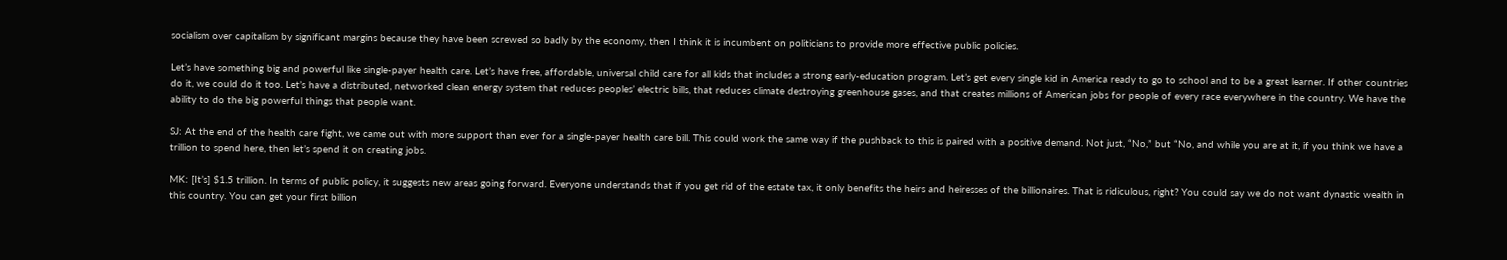socialism over capitalism by significant margins because they have been screwed so badly by the economy, then I think it is incumbent on politicians to provide more effective public policies.

Let’s have something big and powerful like single-payer health care. Let’s have free, affordable, universal child care for all kids that includes a strong early-education program. Let’s get every single kid in America ready to go to school and to be a great learner. If other countries do it, we could do it too. Let’s have a distributed, networked clean energy system that reduces peoples’ electric bills, that reduces climate destroying greenhouse gases, and that creates millions of American jobs for people of every race everywhere in the country. We have the ability to do the big powerful things that people want.

SJ: At the end of the health care fight, we came out with more support than ever for a single-payer health care bill. This could work the same way if the pushback to this is paired with a positive demand. Not just, “No,” but “No, and while you are at it, if you think we have a trillion to spend here, then let’s spend it on creating jobs.

MK: [It’s] $1.5 trillion. In terms of public policy, it suggests new areas going forward. Everyone understands that if you get rid of the estate tax, it only benefits the heirs and heiresses of the billionaires. That is ridiculous, right? You could say we do not want dynastic wealth in this country. You can get your first billion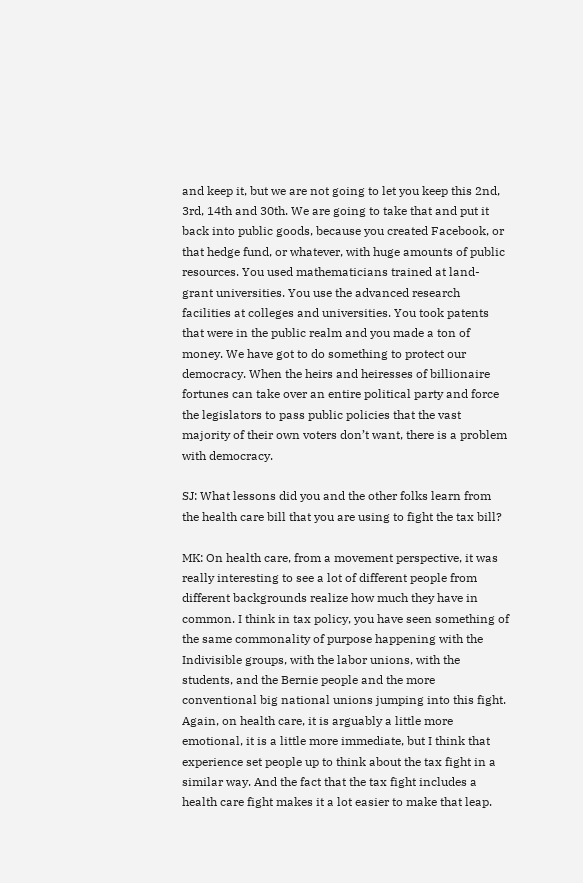and keep it, but we are not going to let you keep this 2nd, 3rd, 14th and 30th. We are going to take that and put it back into public goods, because you created Facebook, or that hedge fund, or whatever, with huge amounts of public resources. You used mathematicians trained at land-grant universities. You use the advanced research facilities at colleges and universities. You took patents that were in the public realm and you made a ton of money. We have got to do something to protect our democracy. When the heirs and heiresses of billionaire fortunes can take over an entire political party and force the legislators to pass public policies that the vast majority of their own voters don’t want, there is a problem with democracy.

SJ: What lessons did you and the other folks learn from the health care bill that you are using to fight the tax bill?

MK: On health care, from a movement perspective, it was really interesting to see a lot of different people from different backgrounds realize how much they have in common. I think in tax policy, you have seen something of the same commonality of purpose happening with the Indivisible groups, with the labor unions, with the students, and the Bernie people and the more conventional big national unions jumping into this fight. Again, on health care, it is arguably a little more emotional, it is a little more immediate, but I think that experience set people up to think about the tax fight in a similar way. And the fact that the tax fight includes a health care fight makes it a lot easier to make that leap.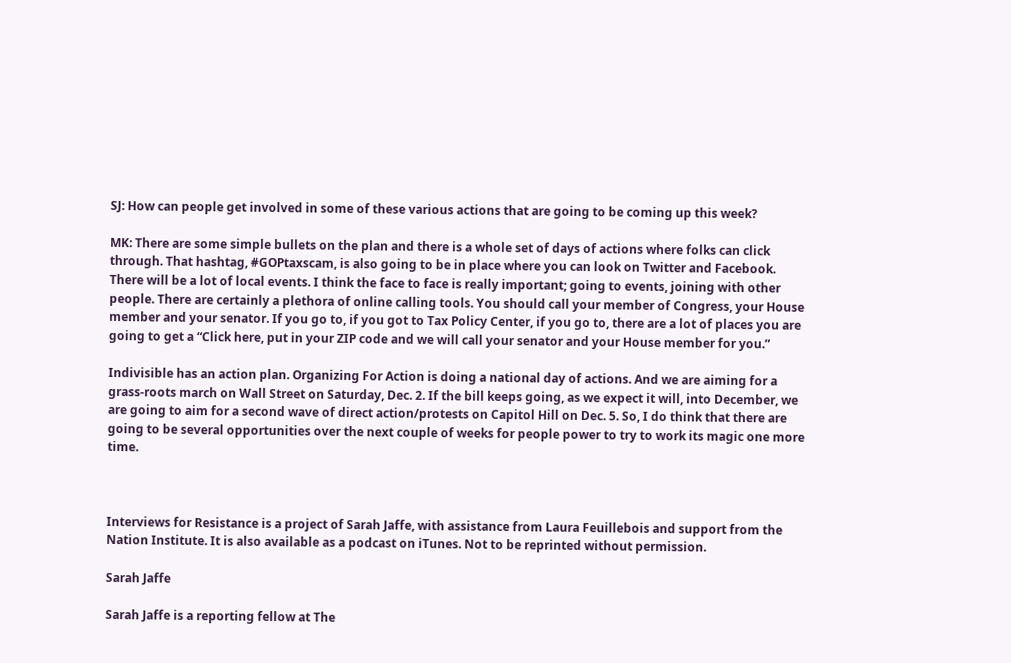SJ: How can people get involved in some of these various actions that are going to be coming up this week?

MK: There are some simple bullets on the plan and there is a whole set of days of actions where folks can click through. That hashtag, #GOPtaxscam, is also going to be in place where you can look on Twitter and Facebook. There will be a lot of local events. I think the face to face is really important; going to events, joining with other people. There are certainly a plethora of online calling tools. You should call your member of Congress, your House member and your senator. If you go to, if you got to Tax Policy Center, if you go to, there are a lot of places you are going to get a “Click here, put in your ZIP code and we will call your senator and your House member for you.”

Indivisible has an action plan. Organizing For Action is doing a national day of actions. And we are aiming for a grass-roots march on Wall Street on Saturday, Dec. 2. If the bill keeps going, as we expect it will, into December, we are going to aim for a second wave of direct action/protests on Capitol Hill on Dec. 5. So, I do think that there are going to be several opportunities over the next couple of weeks for people power to try to work its magic one more time.



Interviews for Resistance is a project of Sarah Jaffe, with assistance from Laura Feuillebois and support from the Nation Institute. It is also available as a podcast on iTunes. Not to be reprinted without permission.

Sarah Jaffe

Sarah Jaffe is a reporting fellow at The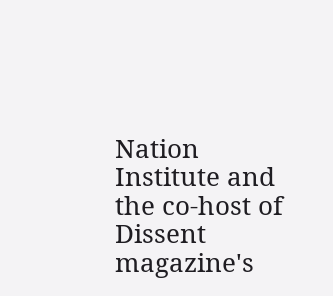Nation Institute and the co-host of Dissent magazine's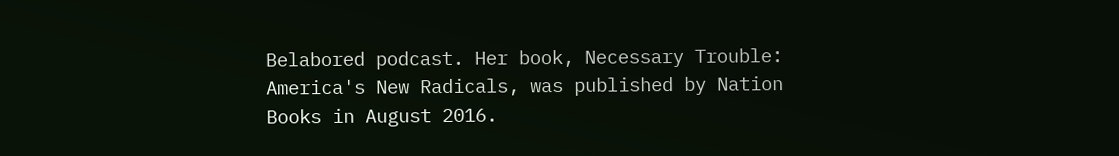Belabored podcast. Her book, Necessary Trouble: America's New Radicals, was published by Nation Books in August 2016.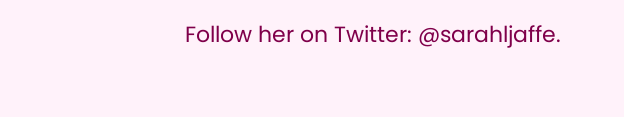Follow her on Twitter: @sarahljaffe.